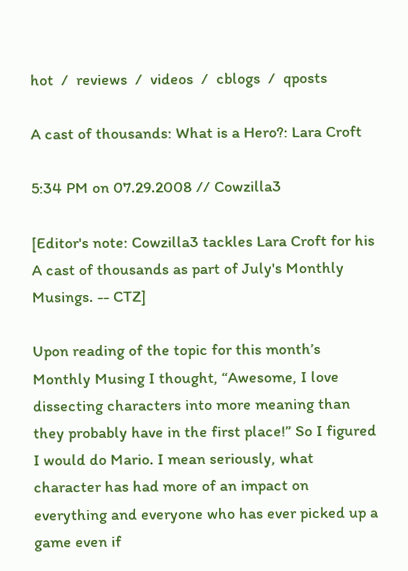hot  /  reviews  /  videos  /  cblogs  /  qposts

A cast of thousands: What is a Hero?: Lara Croft

5:34 PM on 07.29.2008 // Cowzilla3

[Editor's note: Cowzilla3 tackles Lara Croft for his A cast of thousands as part of July's Monthly Musings. -- CTZ]

Upon reading of the topic for this month’s Monthly Musing I thought, “Awesome, I love dissecting characters into more meaning than they probably have in the first place!” So I figured I would do Mario. I mean seriously, what character has had more of an impact on everything and everyone who has ever picked up a game even if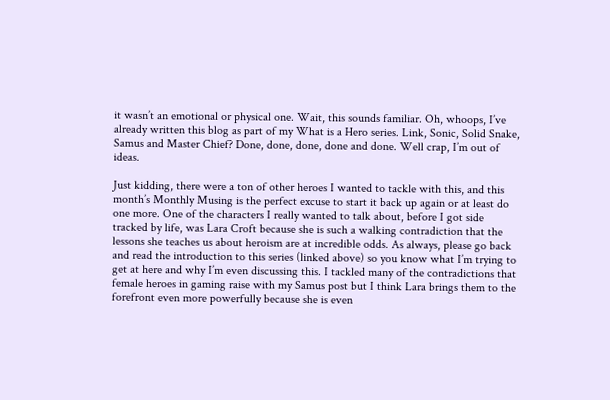it wasn’t an emotional or physical one. Wait, this sounds familiar. Oh, whoops, I’ve already written this blog as part of my What is a Hero series. Link, Sonic, Solid Snake, Samus and Master Chief? Done, done, done, done and done. Well crap, I’m out of ideas.

Just kidding, there were a ton of other heroes I wanted to tackle with this, and this month’s Monthly Musing is the perfect excuse to start it back up again or at least do one more. One of the characters I really wanted to talk about, before I got side tracked by life, was Lara Croft because she is such a walking contradiction that the lessons she teaches us about heroism are at incredible odds. As always, please go back and read the introduction to this series (linked above) so you know what I’m trying to get at here and why I’m even discussing this. I tackled many of the contradictions that female heroes in gaming raise with my Samus post but I think Lara brings them to the forefront even more powerfully because she is even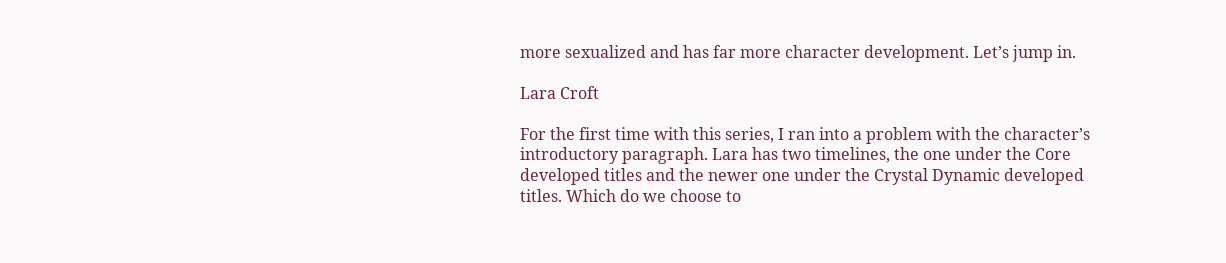more sexualized and has far more character development. Let’s jump in.

Lara Croft

For the first time with this series, I ran into a problem with the character’s introductory paragraph. Lara has two timelines, the one under the Core developed titles and the newer one under the Crystal Dynamic developed titles. Which do we choose to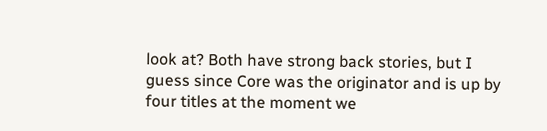look at? Both have strong back stories, but I guess since Core was the originator and is up by four titles at the moment we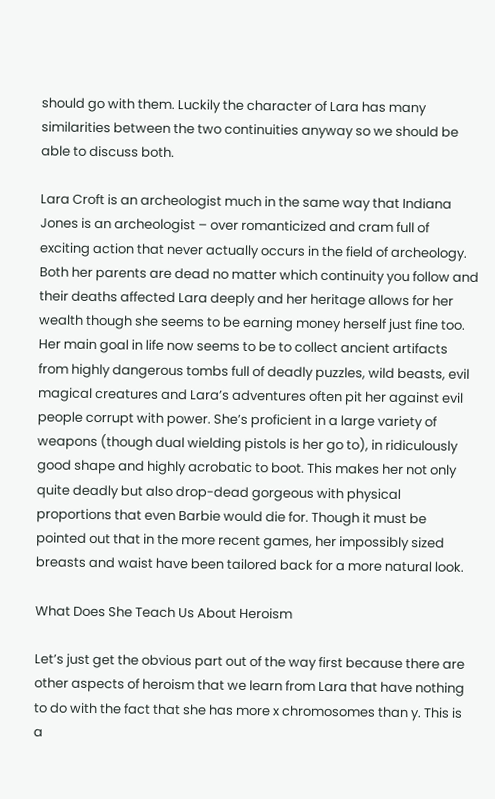should go with them. Luckily the character of Lara has many similarities between the two continuities anyway so we should be able to discuss both.

Lara Croft is an archeologist much in the same way that Indiana Jones is an archeologist – over romanticized and cram full of exciting action that never actually occurs in the field of archeology. Both her parents are dead no matter which continuity you follow and their deaths affected Lara deeply and her heritage allows for her wealth though she seems to be earning money herself just fine too. Her main goal in life now seems to be to collect ancient artifacts from highly dangerous tombs full of deadly puzzles, wild beasts, evil magical creatures and Lara’s adventures often pit her against evil people corrupt with power. She’s proficient in a large variety of weapons (though dual wielding pistols is her go to), in ridiculously good shape and highly acrobatic to boot. This makes her not only quite deadly but also drop-dead gorgeous with physical proportions that even Barbie would die for. Though it must be pointed out that in the more recent games, her impossibly sized breasts and waist have been tailored back for a more natural look.

What Does She Teach Us About Heroism

Let’s just get the obvious part out of the way first because there are other aspects of heroism that we learn from Lara that have nothing to do with the fact that she has more x chromosomes than y. This is a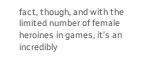fact, though, and with the limited number of female heroines in games, it’s an incredibly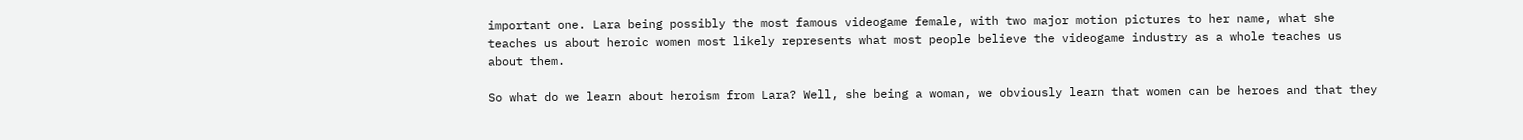important one. Lara being possibly the most famous videogame female, with two major motion pictures to her name, what she teaches us about heroic women most likely represents what most people believe the videogame industry as a whole teaches us about them.

So what do we learn about heroism from Lara? Well, she being a woman, we obviously learn that women can be heroes and that they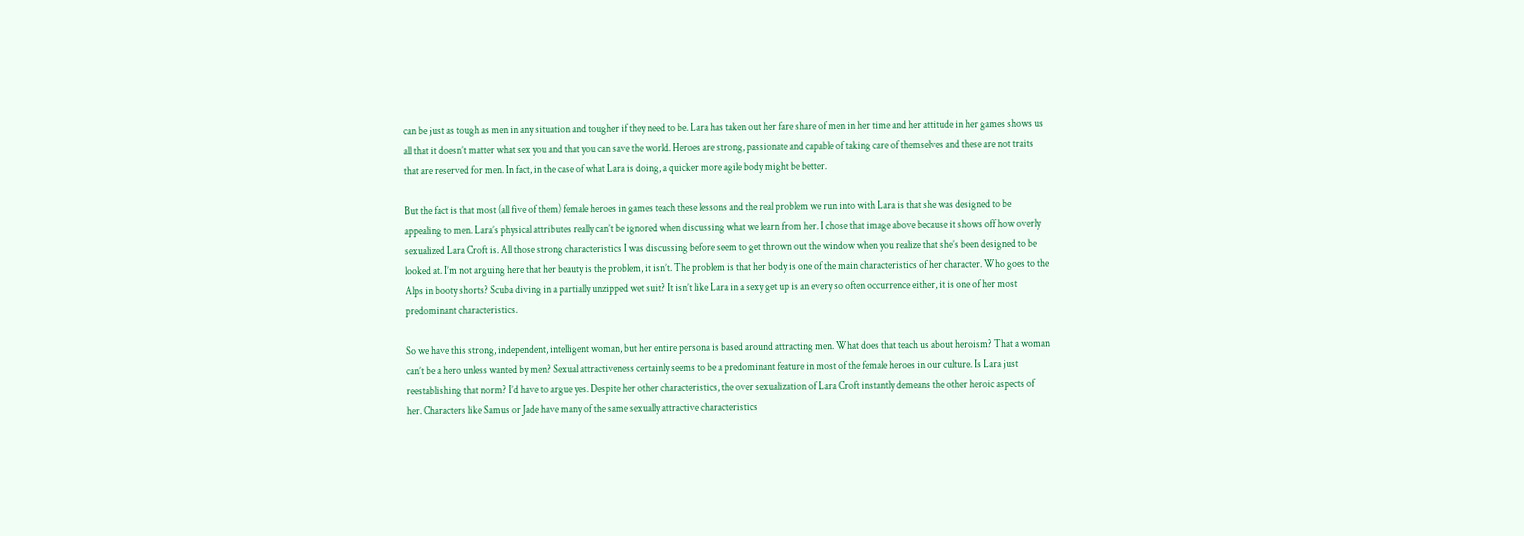can be just as tough as men in any situation and tougher if they need to be. Lara has taken out her fare share of men in her time and her attitude in her games shows us all that it doesn’t matter what sex you and that you can save the world. Heroes are strong, passionate and capable of taking care of themselves and these are not traits that are reserved for men. In fact, in the case of what Lara is doing, a quicker more agile body might be better.

But the fact is that most (all five of them) female heroes in games teach these lessons and the real problem we run into with Lara is that she was designed to be appealing to men. Lara’s physical attributes really can’t be ignored when discussing what we learn from her. I chose that image above because it shows off how overly sexualized Lara Croft is. All those strong characteristics I was discussing before seem to get thrown out the window when you realize that she’s been designed to be looked at. I’m not arguing here that her beauty is the problem, it isn’t. The problem is that her body is one of the main characteristics of her character. Who goes to the Alps in booty shorts? Scuba diving in a partially unzipped wet suit? It isn’t like Lara in a sexy get up is an every so often occurrence either, it is one of her most predominant characteristics.

So we have this strong, independent, intelligent woman, but her entire persona is based around attracting men. What does that teach us about heroism? That a woman can’t be a hero unless wanted by men? Sexual attractiveness certainly seems to be a predominant feature in most of the female heroes in our culture. Is Lara just reestablishing that norm? I’d have to argue yes. Despite her other characteristics, the over sexualization of Lara Croft instantly demeans the other heroic aspects of her. Characters like Samus or Jade have many of the same sexually attractive characteristics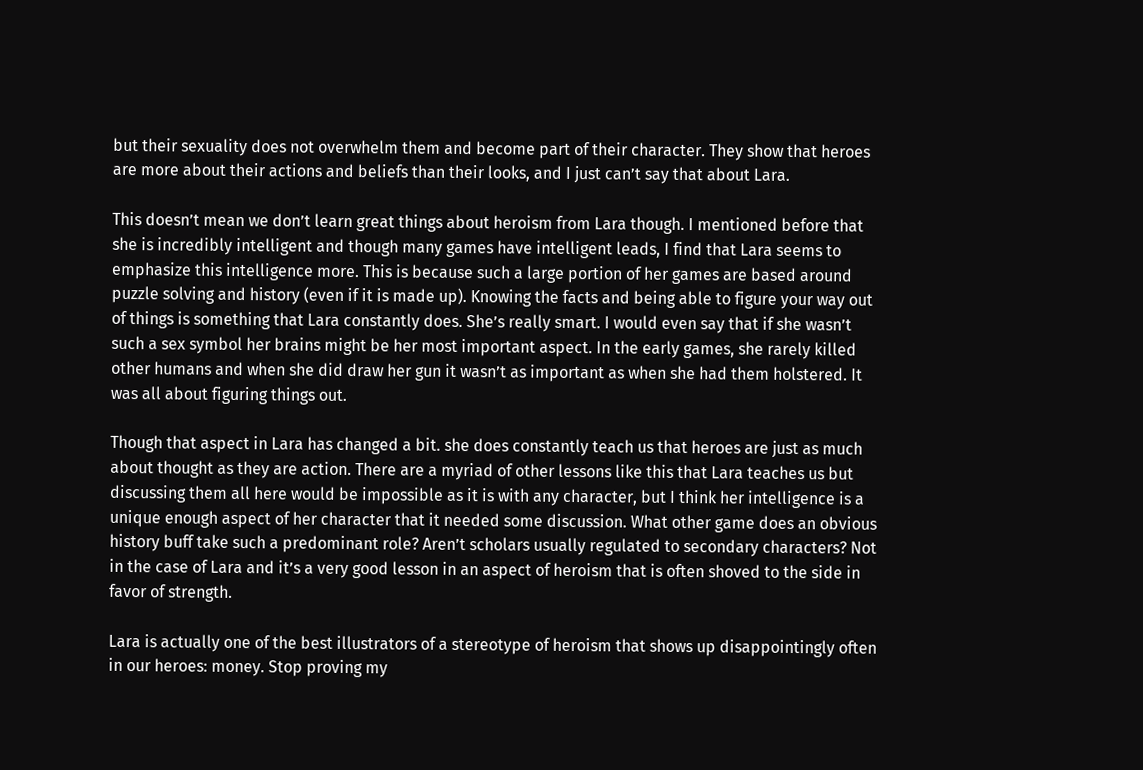but their sexuality does not overwhelm them and become part of their character. They show that heroes are more about their actions and beliefs than their looks, and I just can’t say that about Lara.

This doesn’t mean we don’t learn great things about heroism from Lara though. I mentioned before that she is incredibly intelligent and though many games have intelligent leads, I find that Lara seems to emphasize this intelligence more. This is because such a large portion of her games are based around puzzle solving and history (even if it is made up). Knowing the facts and being able to figure your way out of things is something that Lara constantly does. She’s really smart. I would even say that if she wasn’t such a sex symbol her brains might be her most important aspect. In the early games, she rarely killed other humans and when she did draw her gun it wasn’t as important as when she had them holstered. It was all about figuring things out.

Though that aspect in Lara has changed a bit. she does constantly teach us that heroes are just as much about thought as they are action. There are a myriad of other lessons like this that Lara teaches us but discussing them all here would be impossible as it is with any character, but I think her intelligence is a unique enough aspect of her character that it needed some discussion. What other game does an obvious history buff take such a predominant role? Aren’t scholars usually regulated to secondary characters? Not in the case of Lara and it’s a very good lesson in an aspect of heroism that is often shoved to the side in favor of strength.

Lara is actually one of the best illustrators of a stereotype of heroism that shows up disappointingly often in our heroes: money. Stop proving my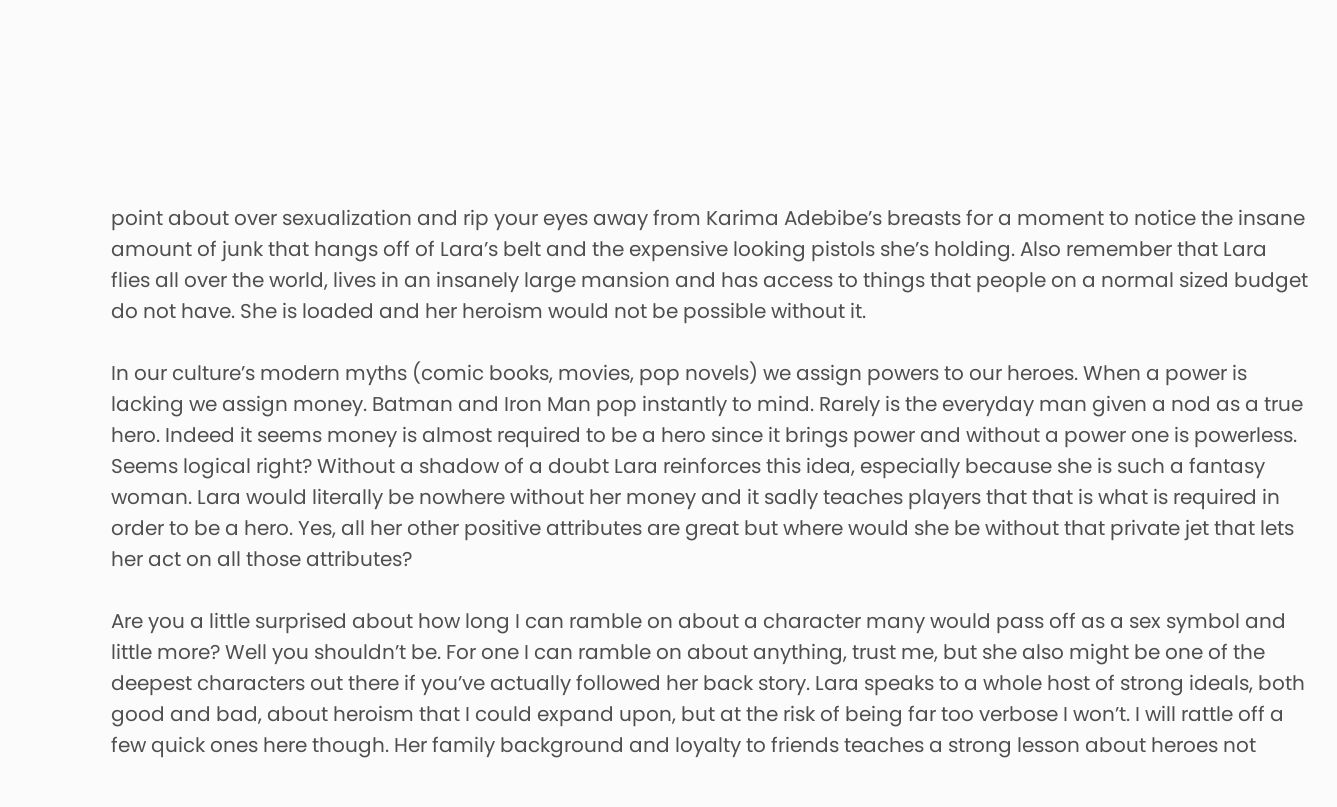point about over sexualization and rip your eyes away from Karima Adebibe’s breasts for a moment to notice the insane amount of junk that hangs off of Lara’s belt and the expensive looking pistols she’s holding. Also remember that Lara flies all over the world, lives in an insanely large mansion and has access to things that people on a normal sized budget do not have. She is loaded and her heroism would not be possible without it.

In our culture’s modern myths (comic books, movies, pop novels) we assign powers to our heroes. When a power is lacking we assign money. Batman and Iron Man pop instantly to mind. Rarely is the everyday man given a nod as a true hero. Indeed it seems money is almost required to be a hero since it brings power and without a power one is powerless. Seems logical right? Without a shadow of a doubt Lara reinforces this idea, especially because she is such a fantasy woman. Lara would literally be nowhere without her money and it sadly teaches players that that is what is required in order to be a hero. Yes, all her other positive attributes are great but where would she be without that private jet that lets her act on all those attributes?

Are you a little surprised about how long I can ramble on about a character many would pass off as a sex symbol and little more? Well you shouldn’t be. For one I can ramble on about anything, trust me, but she also might be one of the deepest characters out there if you’ve actually followed her back story. Lara speaks to a whole host of strong ideals, both good and bad, about heroism that I could expand upon, but at the risk of being far too verbose I won’t. I will rattle off a few quick ones here though. Her family background and loyalty to friends teaches a strong lesson about heroes not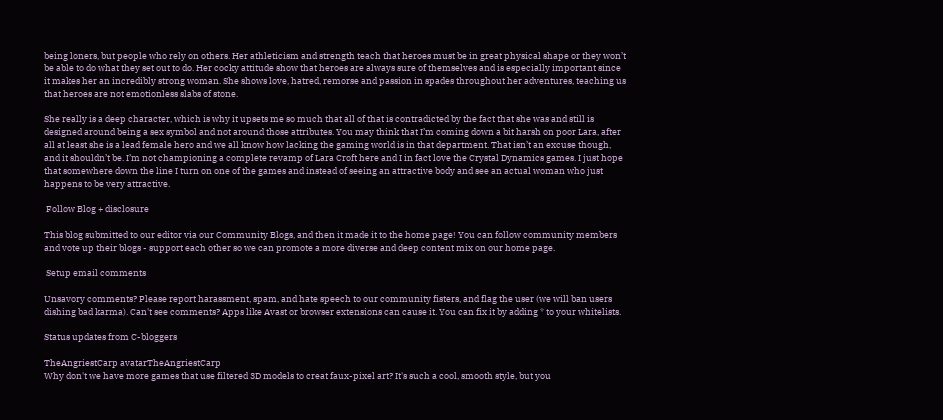being loners, but people who rely on others. Her athleticism and strength teach that heroes must be in great physical shape or they won’t be able to do what they set out to do. Her cocky attitude show that heroes are always sure of themselves and is especially important since it makes her an incredibly strong woman. She shows love, hatred, remorse and passion in spades throughout her adventures, teaching us that heroes are not emotionless slabs of stone.

She really is a deep character, which is why it upsets me so much that all of that is contradicted by the fact that she was and still is designed around being a sex symbol and not around those attributes. You may think that I’m coming down a bit harsh on poor Lara, after all at least she is a lead female hero and we all know how lacking the gaming world is in that department. That isn’t an excuse though, and it shouldn’t be. I’m not championing a complete revamp of Lara Croft here and I in fact love the Crystal Dynamics games. I just hope that somewhere down the line I turn on one of the games and instead of seeing an attractive body and see an actual woman who just happens to be very attractive.

 Follow Blog + disclosure

This blog submitted to our editor via our Community Blogs, and then it made it to the home page! You can follow community members and vote up their blogs - support each other so we can promote a more diverse and deep content mix on our home page.

 Setup email comments

Unsavory comments? Please report harassment, spam, and hate speech to our community fisters, and flag the user (we will ban users dishing bad karma). Can't see comments? Apps like Avast or browser extensions can cause it. You can fix it by adding * to your whitelists.

Status updates from C-bloggers

TheAngriestCarp avatarTheAngriestCarp
Why don't we have more games that use filtered 3D models to creat faux-pixel art? It's such a cool, smooth style, but you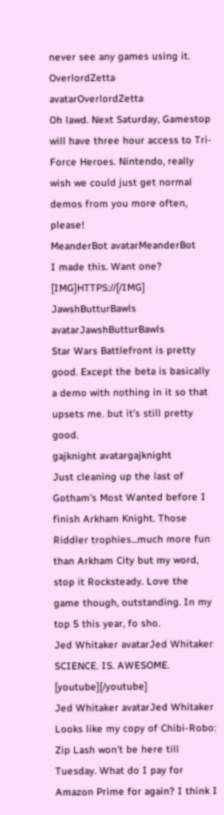never see any games using it.
OverlordZetta avatarOverlordZetta
Oh lawd. Next Saturday, Gamestop will have three hour access to Tri-Force Heroes. Nintendo, really wish we could just get normal demos from you more often, please!
MeanderBot avatarMeanderBot
I made this. Want one? [IMG]HTTPS://[/IMG]
JawshButturBawls avatarJawshButturBawls
Star Wars Battlefront is pretty good. Except the beta is basically a demo with nothing in it so that upsets me. but it's still pretty good.
gajknight avatargajknight
Just cleaning up the last of Gotham's Most Wanted before I finish Arkham Knight. Those Riddler trophies...much more fun than Arkham City but my word, stop it Rocksteady. Love the game though, outstanding. In my top 5 this year, fo sho.
Jed Whitaker avatarJed Whitaker
SCIENCE. IS. AWESOME. [youtube][/youtube]
Jed Whitaker avatarJed Whitaker
Looks like my copy of Chibi-Robo: Zip Lash won't be here till Tuesday. What do I pay for Amazon Prime for again? I think I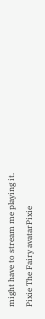might have to stream me playing it.
Pixie The Fairy avatarPixie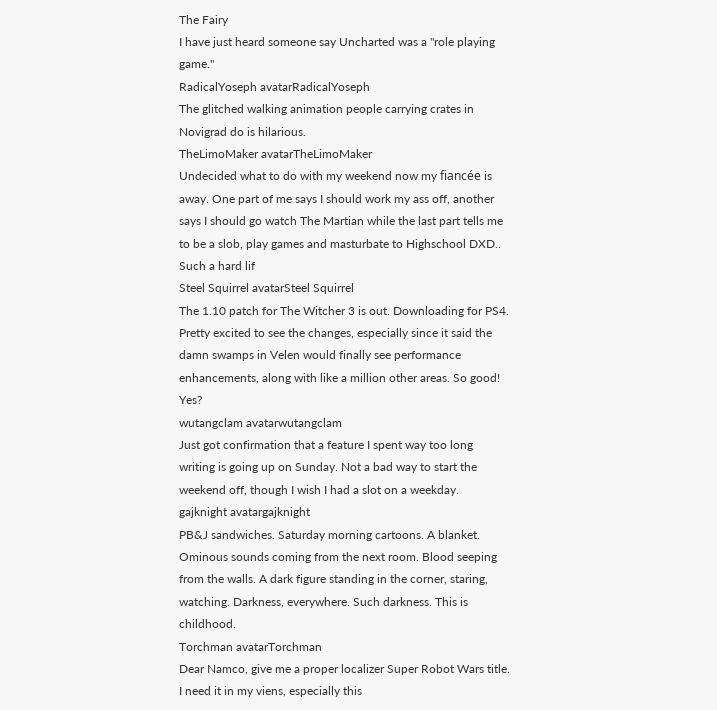The Fairy
I have just heard someone say Uncharted was a "role playing game."
RadicalYoseph avatarRadicalYoseph
The glitched walking animation people carrying crates in Novigrad do is hilarious.
TheLimoMaker avatarTheLimoMaker
Undecided what to do with my weekend now my fiancée is away. One part of me says I should work my ass off, another says I should go watch The Martian while the last part tells me to be a slob, play games and masturbate to Highschool DXD.. Such a hard lif
Steel Squirrel avatarSteel Squirrel
The 1.10 patch for The Witcher 3 is out. Downloading for PS4. Pretty excited to see the changes, especially since it said the damn swamps in Velen would finally see performance enhancements, along with like a million other areas. So good! Yes?
wutangclam avatarwutangclam
Just got confirmation that a feature I spent way too long writing is going up on Sunday. Not a bad way to start the weekend off, though I wish I had a slot on a weekday.
gajknight avatargajknight
PB&J sandwiches. Saturday morning cartoons. A blanket. Ominous sounds coming from the next room. Blood seeping from the walls. A dark figure standing in the corner, staring, watching. Darkness, everywhere. Such darkness. This is childhood.
Torchman avatarTorchman
Dear Namco, give me a proper localizer Super Robot Wars title. I need it in my viens, especially this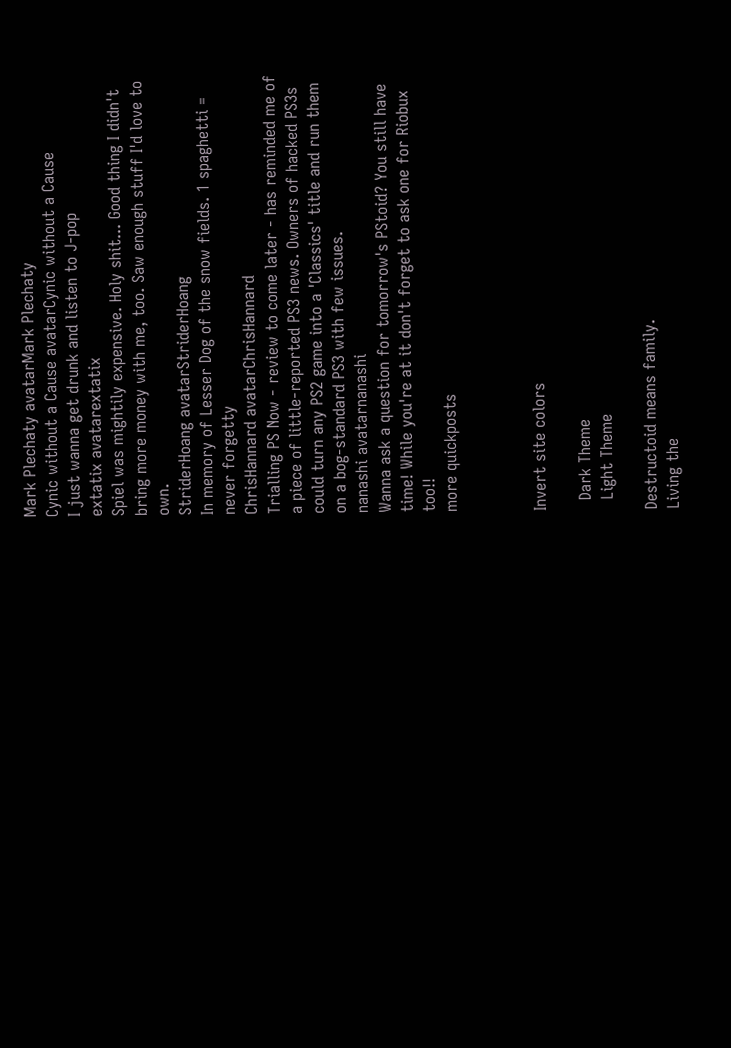Mark Plechaty avatarMark Plechaty
Cynic without a Cause avatarCynic without a Cause
I just wanna get drunk and listen to J-pop
extatix avatarextatix
Spiel was mightily expensive. Holy shit... Good thing I didn't bring more money with me, too. Saw enough stuff I'd love to own.
StriderHoang avatarStriderHoang
In memory of Lesser Dog of the snow fields. 1 spaghetti = never forgetty
ChrisHannard avatarChrisHannard
Trialling PS Now - review to come later - has reminded me of a piece of little-reported PS3 news. Owners of hacked PS3s could turn any PS2 game into a 'Classics' title and run them on a bog-standard PS3 with few issues.
nanashi avatarnanashi
Wanna ask a question for tomorrow's PStoid? You still have time! While you're at it don't forget to ask one for Riobux too!!
more quickposts



Invert site colors

  Dark Theme
  Light Theme

Destructoid means family.
Living the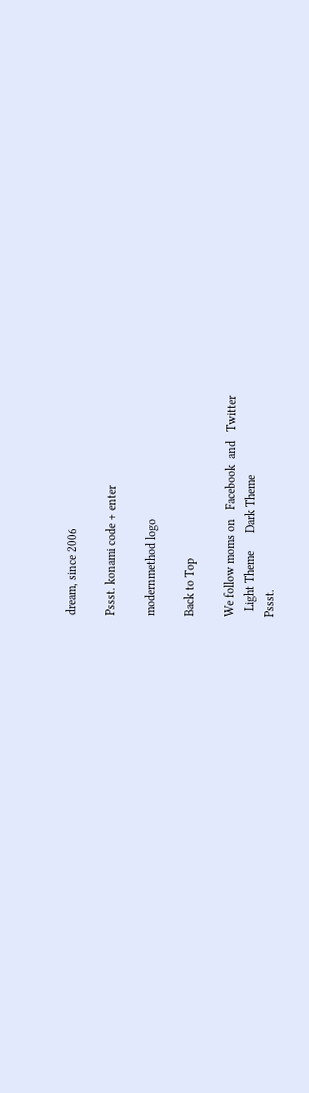dream, since 2006

Pssst. konami code + enter

modernmethod logo

Back to Top

We follow moms on   Facebook  and   Twitter
  Light Theme      Dark Theme
Pssst.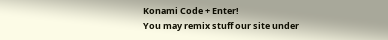Konami Code + Enter!
You may remix stuff our site under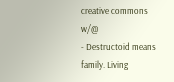creative commons w/@
- Destructoid means family. Living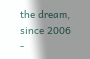the dream, since 2006 -